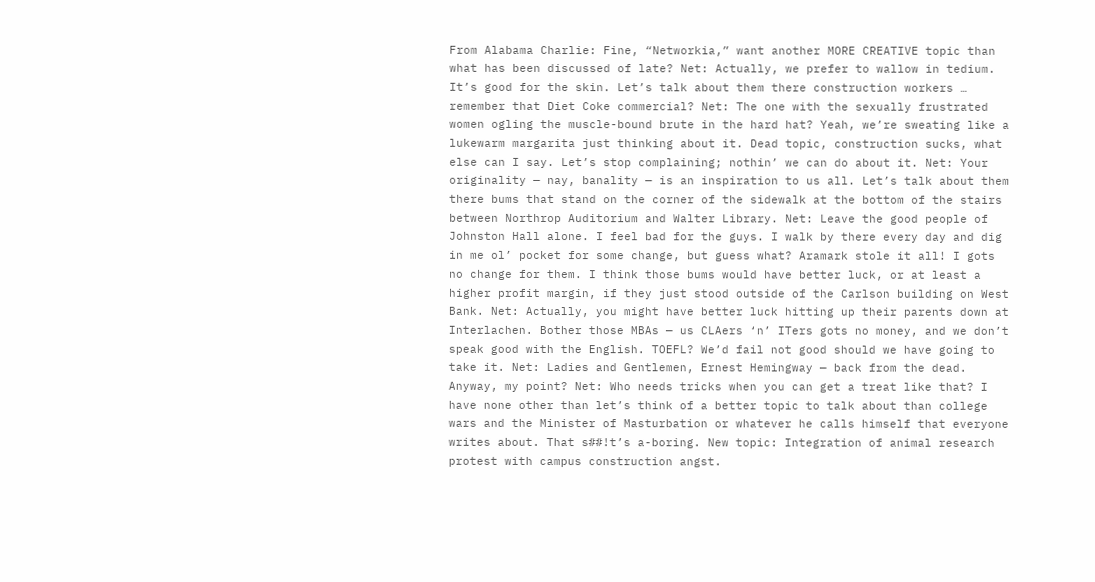From Alabama Charlie: Fine, “Networkia,” want another MORE CREATIVE topic than what has been discussed of late? Net: Actually, we prefer to wallow in tedium. It’s good for the skin. Let’s talk about them there construction workers … remember that Diet Coke commercial? Net: The one with the sexually frustrated women ogling the muscle-bound brute in the hard hat? Yeah, we’re sweating like a lukewarm margarita just thinking about it. Dead topic, construction sucks, what else can I say. Let’s stop complaining; nothin’ we can do about it. Net: Your originality — nay, banality — is an inspiration to us all. Let’s talk about them there bums that stand on the corner of the sidewalk at the bottom of the stairs between Northrop Auditorium and Walter Library. Net: Leave the good people of Johnston Hall alone. I feel bad for the guys. I walk by there every day and dig in me ol’ pocket for some change, but guess what? Aramark stole it all! I gots no change for them. I think those bums would have better luck, or at least a higher profit margin, if they just stood outside of the Carlson building on West Bank. Net: Actually, you might have better luck hitting up their parents down at Interlachen. Bother those MBAs — us CLAers ‘n’ ITers gots no money, and we don’t speak good with the English. TOEFL? We’d fail not good should we have going to take it. Net: Ladies and Gentlemen, Ernest Hemingway — back from the dead.
Anyway, my point? Net: Who needs tricks when you can get a treat like that? I have none other than let’s think of a better topic to talk about than college wars and the Minister of Masturbation or whatever he calls himself that everyone writes about. That s##!t’s a-boring. New topic: Integration of animal research protest with campus construction angst.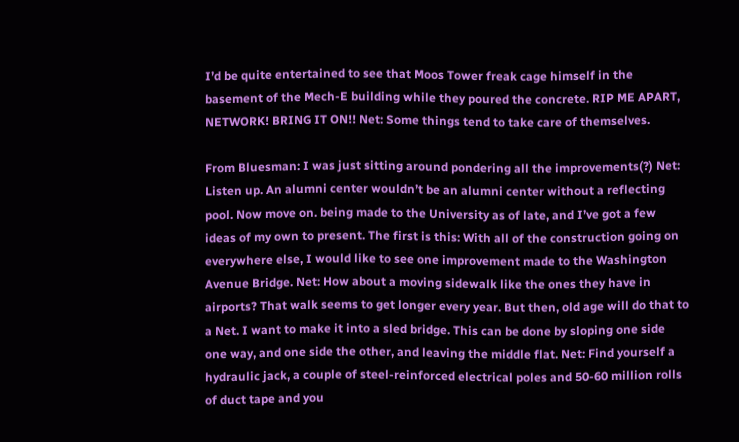I’d be quite entertained to see that Moos Tower freak cage himself in the basement of the Mech-E building while they poured the concrete. RIP ME APART, NETWORK! BRING IT ON!! Net: Some things tend to take care of themselves.

From Bluesman: I was just sitting around pondering all the improvements(?) Net: Listen up. An alumni center wouldn’t be an alumni center without a reflecting pool. Now move on. being made to the University as of late, and I’ve got a few ideas of my own to present. The first is this: With all of the construction going on everywhere else, I would like to see one improvement made to the Washington Avenue Bridge. Net: How about a moving sidewalk like the ones they have in airports? That walk seems to get longer every year. But then, old age will do that to a Net. I want to make it into a sled bridge. This can be done by sloping one side one way, and one side the other, and leaving the middle flat. Net: Find yourself a hydraulic jack, a couple of steel-reinforced electrical poles and 50-60 million rolls of duct tape and you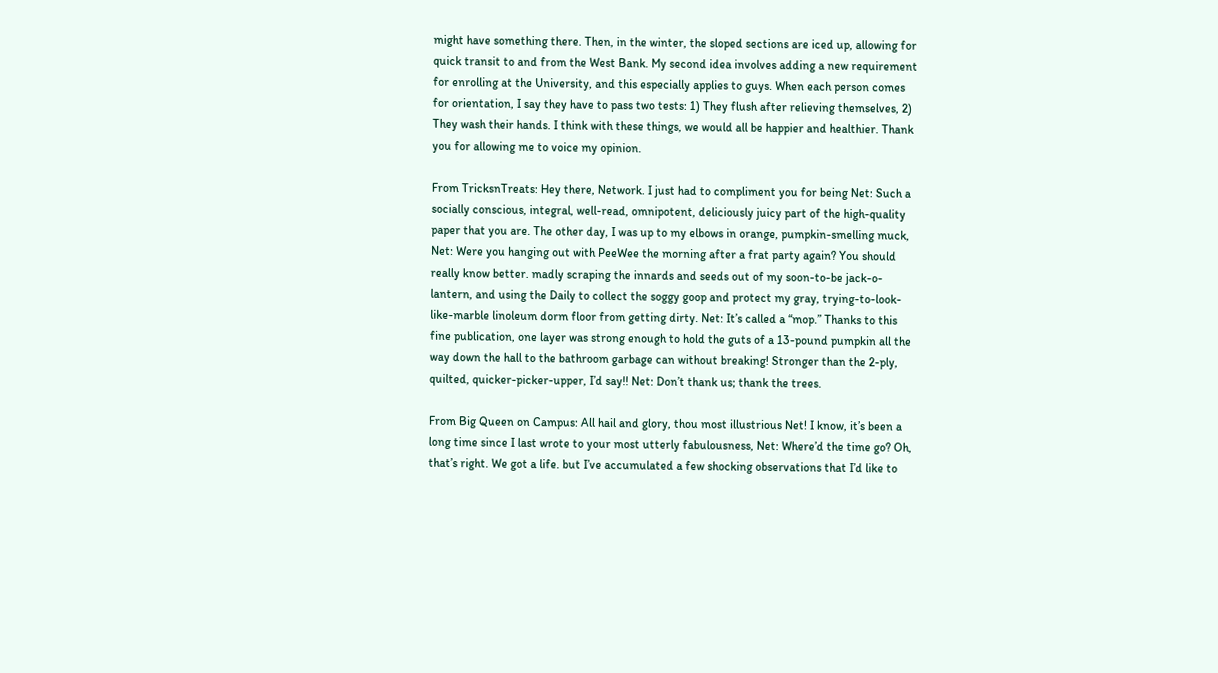might have something there. Then, in the winter, the sloped sections are iced up, allowing for quick transit to and from the West Bank. My second idea involves adding a new requirement for enrolling at the University, and this especially applies to guys. When each person comes for orientation, I say they have to pass two tests: 1) They flush after relieving themselves, 2) They wash their hands. I think with these things, we would all be happier and healthier. Thank you for allowing me to voice my opinion.

From TricksnTreats: Hey there, Network. I just had to compliment you for being Net: Such a socially conscious, integral, well-read, omnipotent, deliciously juicy part of the high-quality paper that you are. The other day, I was up to my elbows in orange, pumpkin-smelling muck, Net: Were you hanging out with PeeWee the morning after a frat party again? You should really know better. madly scraping the innards and seeds out of my soon-to-be jack-o-lantern, and using the Daily to collect the soggy goop and protect my gray, trying-to-look-like-marble linoleum dorm floor from getting dirty. Net: It’s called a “mop.” Thanks to this fine publication, one layer was strong enough to hold the guts of a 13-pound pumpkin all the way down the hall to the bathroom garbage can without breaking! Stronger than the 2-ply, quilted, quicker-picker-upper, I’d say!! Net: Don’t thank us; thank the trees.

From Big Queen on Campus: All hail and glory, thou most illustrious Net! I know, it’s been a long time since I last wrote to your most utterly fabulousness, Net: Where’d the time go? Oh, that’s right. We got a life. but I’ve accumulated a few shocking observations that I’d like to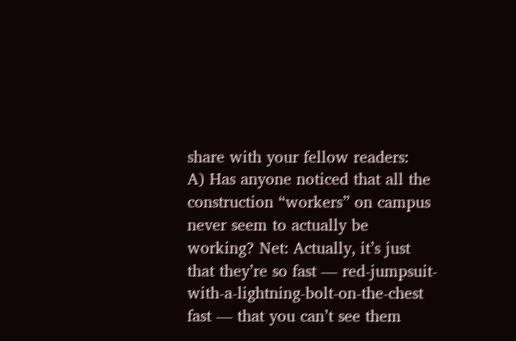share with your fellow readers:
A) Has anyone noticed that all the construction “workers” on campus never seem to actually be working? Net: Actually, it’s just that they’re so fast — red-jumpsuit-with-a-lightning-bolt-on-the-chest fast — that you can’t see them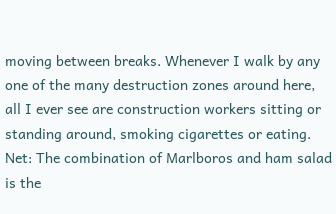moving between breaks. Whenever I walk by any one of the many destruction zones around here, all I ever see are construction workers sitting or standing around, smoking cigarettes or eating. Net: The combination of Marlboros and ham salad is the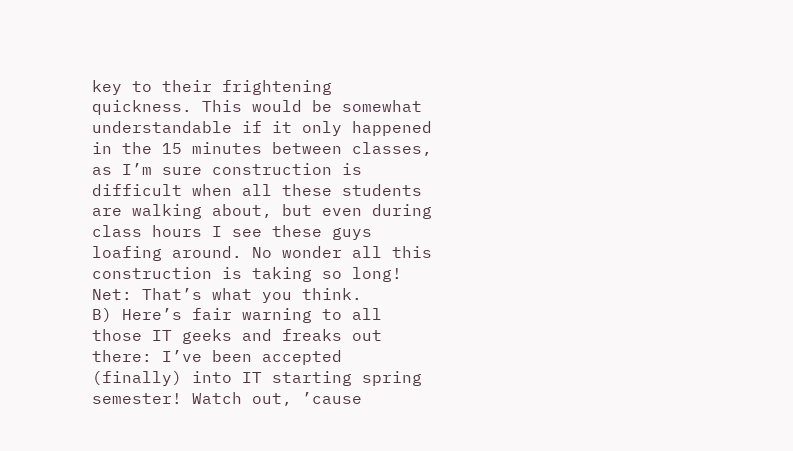key to their frightening quickness. This would be somewhat understandable if it only happened in the 15 minutes between classes, as I’m sure construction is difficult when all these students are walking about, but even during class hours I see these guys loafing around. No wonder all this construction is taking so long! Net: That’s what you think.
B) Here’s fair warning to all those IT geeks and freaks out there: I’ve been accepted (finally) into IT starting spring semester! Watch out, ’cause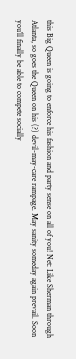this Big Queen is going to enforce his fashion and party sense on all of you! Net: Like Sherman through Atlanta, so goes the Queen on his (?) devil-may-care rampage. May sanity someday again prevail. Soon you’ll finally be able to compete socially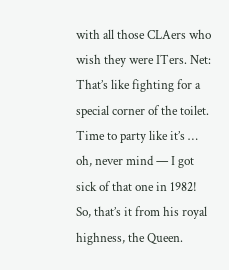with all those CLAers who wish they were ITers. Net: That’s like fighting for a special corner of the toilet. Time to party like it’s … oh, never mind — I got sick of that one in 1982!
So, that’s it from his royal highness, the Queen.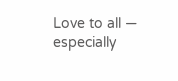Love to all — especially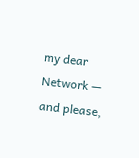my dear Network — and please,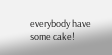everybody have some cake!